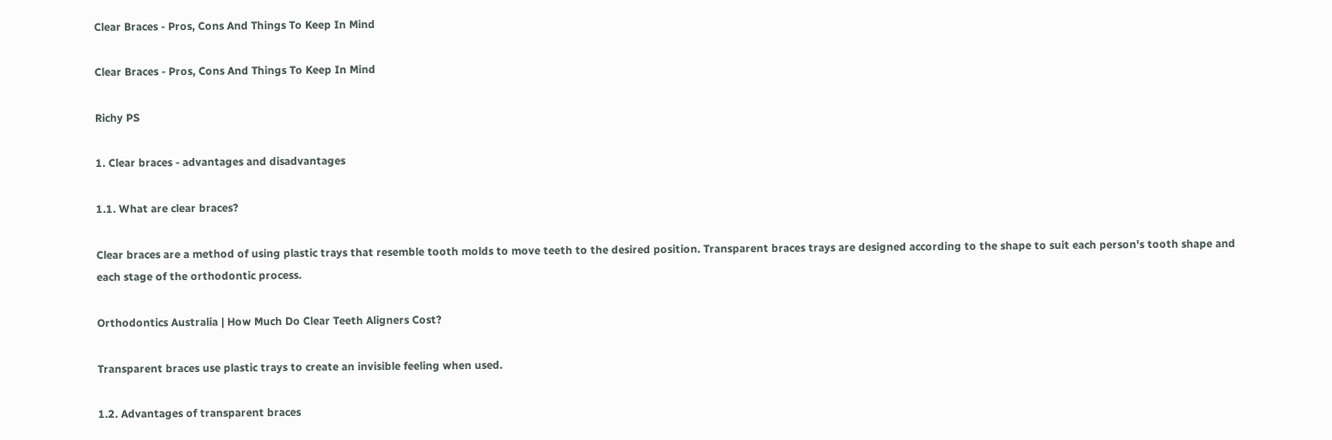Clear Braces - Pros, Cons And Things To Keep In Mind

Clear Braces - Pros, Cons And Things To Keep In Mind

Richy PS

1. Clear braces - advantages and disadvantages

1.1. What are clear braces?

Clear braces are a method of using plastic trays that resemble tooth molds to move teeth to the desired position. Transparent braces trays are designed according to the shape to suit each person's tooth shape and each stage of the orthodontic process.

Orthodontics Australia | How Much Do Clear Teeth Aligners Cost?

Transparent braces use plastic trays to create an invisible feeling when used.

1.2. Advantages of transparent braces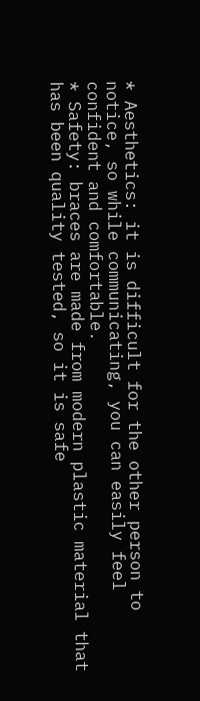* Aesthetics: it is difficult for the other person to notice, so while communicating, you can easily feel confident and comfortable.
* Safety: braces are made from modern plastic material that has been quality tested, so it is safe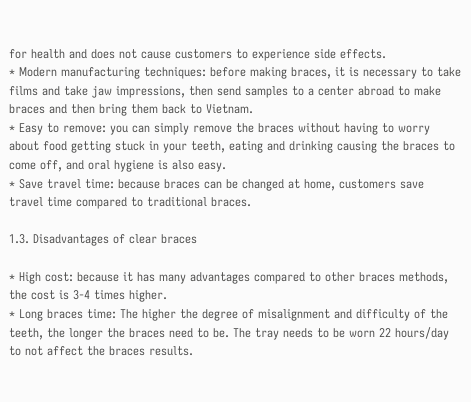for health and does not cause customers to experience side effects.
* Modern manufacturing techniques: before making braces, it is necessary to take films and take jaw impressions, then send samples to a center abroad to make braces and then bring them back to Vietnam.
* Easy to remove: you can simply remove the braces without having to worry about food getting stuck in your teeth, eating and drinking causing the braces to come off, and oral hygiene is also easy.
* Save travel time: because braces can be changed at home, customers save travel time compared to traditional braces.

1.3. Disadvantages of clear braces

* High cost: because it has many advantages compared to other braces methods, the cost is 3-4 times higher.
* Long braces time: The higher the degree of misalignment and difficulty of the teeth, the longer the braces need to be. The tray needs to be worn 22 hours/day to not affect the braces results.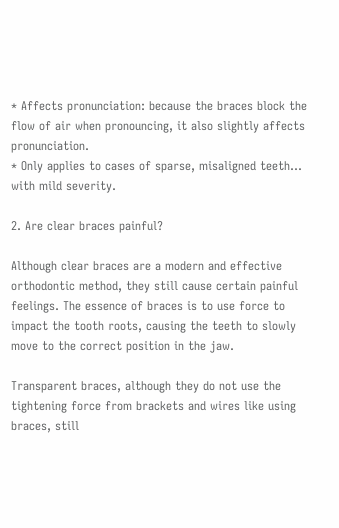* Affects pronunciation: because the braces block the flow of air when pronouncing, it also slightly affects pronunciation.
* Only applies to cases of sparse, misaligned teeth... with mild severity.

2. Are clear braces painful?

Although clear braces are a modern and effective orthodontic method, they still cause certain painful feelings. The essence of braces is to use force to impact the tooth roots, causing the teeth to slowly move to the correct position in the jaw.

Transparent braces, although they do not use the tightening force from brackets and wires like using braces, still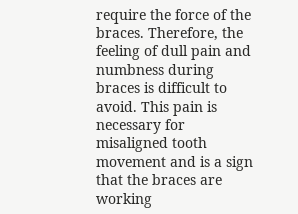require the force of the braces. Therefore, the feeling of dull pain and numbness during braces is difficult to avoid. This pain is necessary for misaligned tooth movement and is a sign that the braces are working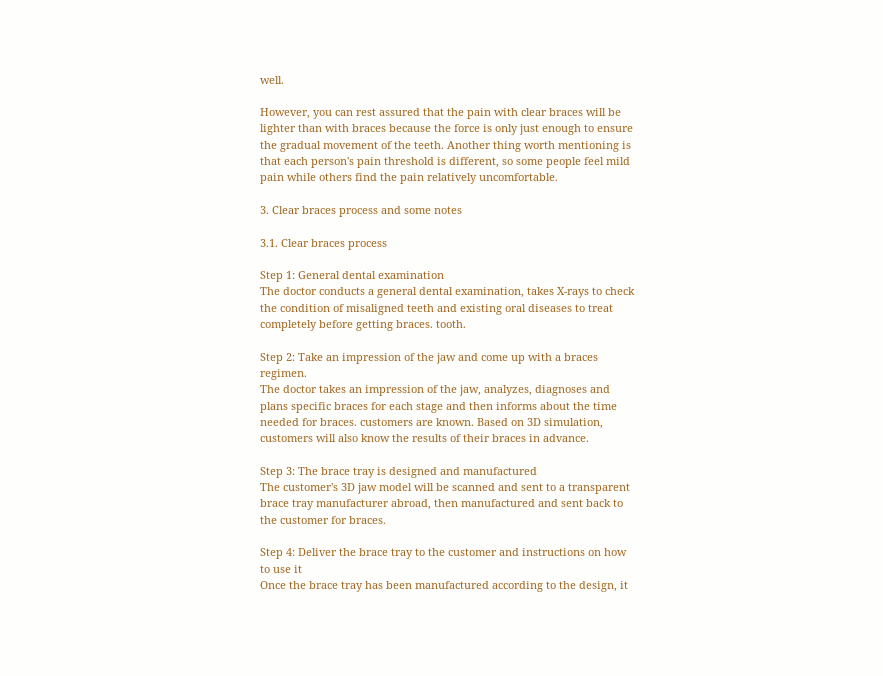well.

However, you can rest assured that the pain with clear braces will be lighter than with braces because the force is only just enough to ensure the gradual movement of the teeth. Another thing worth mentioning is that each person's pain threshold is different, so some people feel mild pain while others find the pain relatively uncomfortable.

3. Clear braces process and some notes

3.1. Clear braces process

Step 1: General dental examination
The doctor conducts a general dental examination, takes X-rays to check the condition of misaligned teeth and existing oral diseases to treat completely before getting braces. tooth.

Step 2: Take an impression of the jaw and come up with a braces regimen.
The doctor takes an impression of the jaw, analyzes, diagnoses and plans specific braces for each stage and then informs about the time needed for braces. customers are known. Based on 3D simulation, customers will also know the results of their braces in advance.

Step 3: The brace tray is designed and manufactured
The customer's 3D jaw model will be scanned and sent to a transparent brace tray manufacturer abroad, then manufactured and sent back to the customer for braces.

Step 4: Deliver the brace tray to the customer and instructions on how to use it
Once the brace tray has been manufactured according to the design, it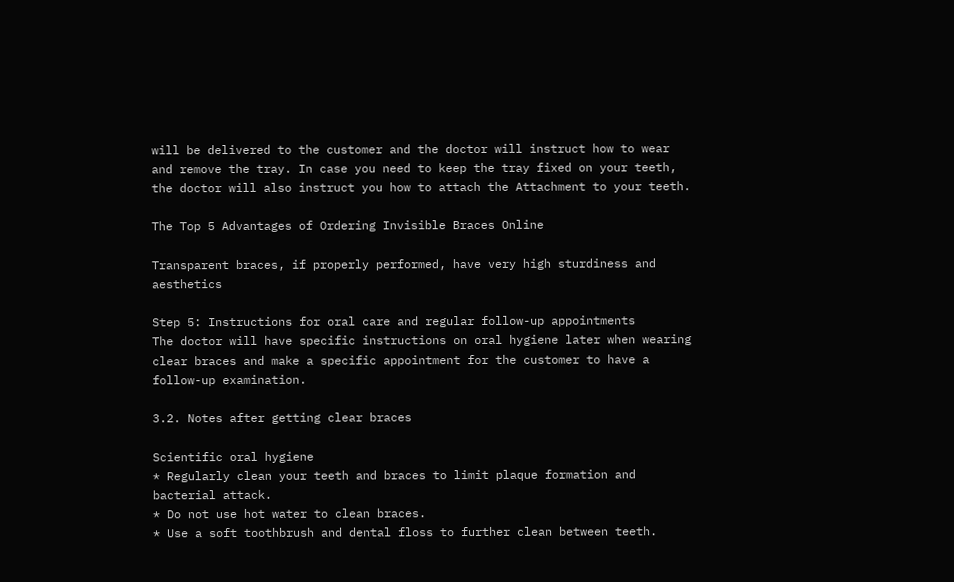will be delivered to the customer and the doctor will instruct how to wear and remove the tray. In case you need to keep the tray fixed on your teeth, the doctor will also instruct you how to attach the Attachment to your teeth.

The Top 5 Advantages of Ordering Invisible Braces Online

Transparent braces, if properly performed, have very high sturdiness and aesthetics

Step 5: Instructions for oral care and regular follow-up appointments
The doctor will have specific instructions on oral hygiene later when wearing clear braces and make a specific appointment for the customer to have a follow-up examination.

3.2. Notes after getting clear braces

Scientific oral hygiene
* Regularly clean your teeth and braces to limit plaque formation and bacterial attack.
* Do not use hot water to clean braces.
* Use a soft toothbrush and dental floss to further clean between teeth.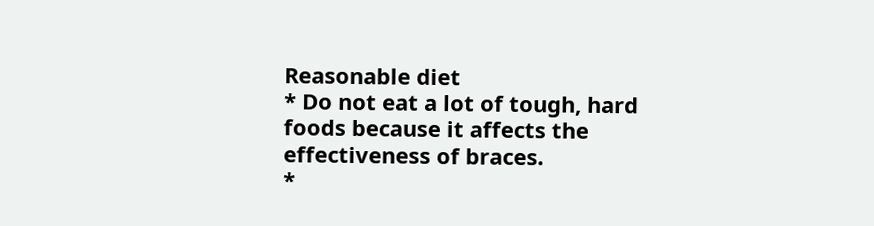Reasonable diet
* Do not eat a lot of tough, hard foods because it affects the effectiveness of braces.
*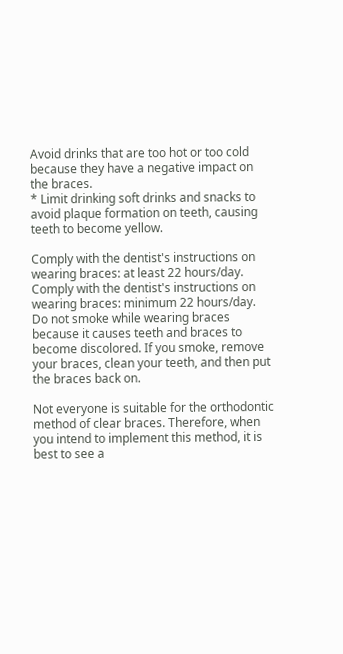Avoid drinks that are too hot or too cold because they have a negative impact on the braces.
* Limit drinking soft drinks and snacks to avoid plaque formation on teeth, causing teeth to become yellow.

Comply with the dentist's instructions on wearing braces: at least 22 hours/day.
Comply with the dentist's instructions on wearing braces: minimum 22 hours/day.
Do not smoke while wearing braces because it causes teeth and braces to become discolored. If you smoke, remove your braces, clean your teeth, and then put the braces back on.

Not everyone is suitable for the orthodontic method of clear braces. Therefore, when you intend to implement this method, it is best to see a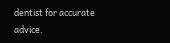dentist for accurate advice.